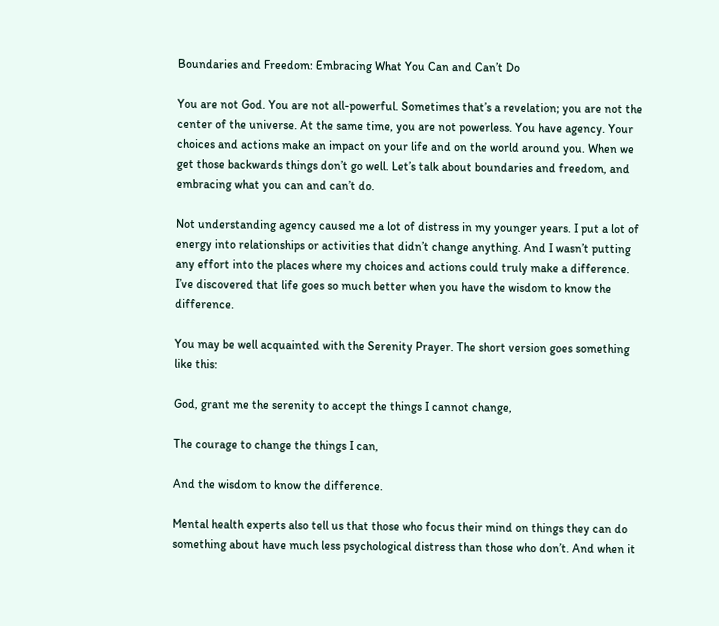Boundaries and Freedom: Embracing What You Can and Can’t Do

You are not God. You are not all-powerful. Sometimes that’s a revelation; you are not the center of the universe. At the same time, you are not powerless. You have agency. Your choices and actions make an impact on your life and on the world around you. When we get those backwards things don’t go well. Let’s talk about boundaries and freedom, and embracing what you can and can’t do.

Not understanding agency caused me a lot of distress in my younger years. I put a lot of energy into relationships or activities that didn’t change anything. And I wasn’t putting any effort into the places where my choices and actions could truly make a difference. I’ve discovered that life goes so much better when you have the wisdom to know the difference.

You may be well acquainted with the Serenity Prayer. The short version goes something like this:

God, grant me the serenity to accept the things I cannot change,

The courage to change the things I can,

And the wisdom to know the difference.

Mental health experts also tell us that those who focus their mind on things they can do something about have much less psychological distress than those who don’t. And when it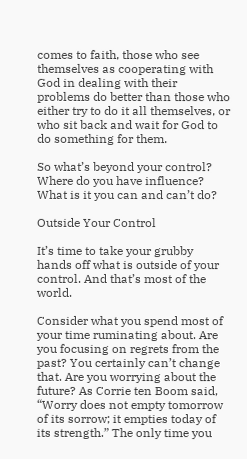comes to faith, those who see themselves as cooperating with God in dealing with their problems do better than those who either try to do it all themselves, or who sit back and wait for God to do something for them.

So what’s beyond your control? Where do you have influence? What is it you can and can’t do?

Outside Your Control

It’s time to take your grubby hands off what is outside of your control. And that’s most of the world.

Consider what you spend most of your time ruminating about. Are you focusing on regrets from the past? You certainly can’t change that. Are you worrying about the future? As Corrie ten Boom said, “Worry does not empty tomorrow of its sorrow; it empties today of its strength.” The only time you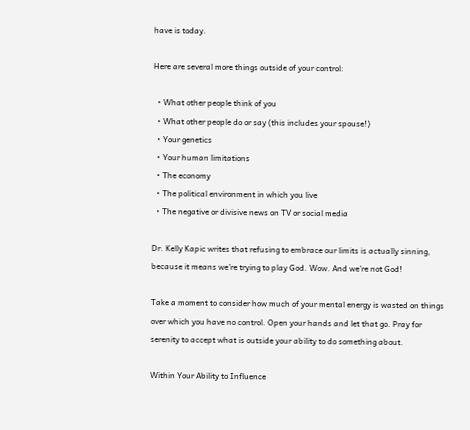have is today.

Here are several more things outside of your control:

  • What other people think of you
  • What other people do or say (this includes your spouse!)
  • Your genetics
  • Your human limitations
  • The economy
  • The political environment in which you live
  • The negative or divisive news on TV or social media

Dr. Kelly Kapic writes that refusing to embrace our limits is actually sinning, because it means we’re trying to play God. Wow. And we’re not God!

Take a moment to consider how much of your mental energy is wasted on things over which you have no control. Open your hands and let that go. Pray for serenity to accept what is outside your ability to do something about.

Within Your Ability to Influence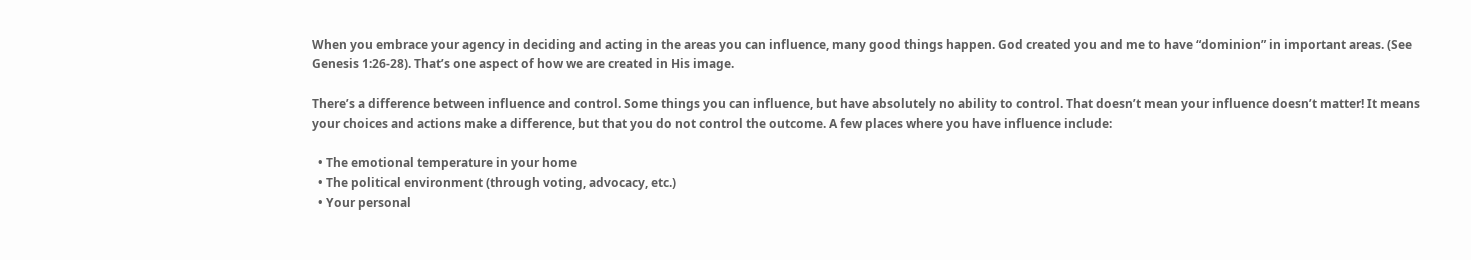When you embrace your agency in deciding and acting in the areas you can influence, many good things happen. God created you and me to have “dominion” in important areas. (See Genesis 1:26-28). That’s one aspect of how we are created in His image.

There’s a difference between influence and control. Some things you can influence, but have absolutely no ability to control. That doesn’t mean your influence doesn’t matter! It means your choices and actions make a difference, but that you do not control the outcome. A few places where you have influence include:

  • The emotional temperature in your home
  • The political environment (through voting, advocacy, etc.)
  • Your personal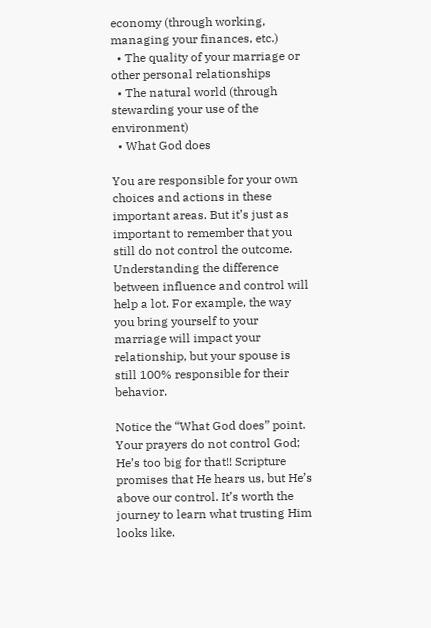economy (through working, managing your finances, etc.)
  • The quality of your marriage or other personal relationships
  • The natural world (through stewarding your use of the environment)
  • What God does

You are responsible for your own choices and actions in these important areas. But it’s just as important to remember that you still do not control the outcome. Understanding the difference between influence and control will help a lot. For example, the way you bring yourself to your marriage will impact your relationship, but your spouse is still 100% responsible for their behavior.

Notice the “What God does” point. Your prayers do not control God; He’s too big for that!! Scripture promises that He hears us, but He’s above our control. It’s worth the journey to learn what trusting Him looks like.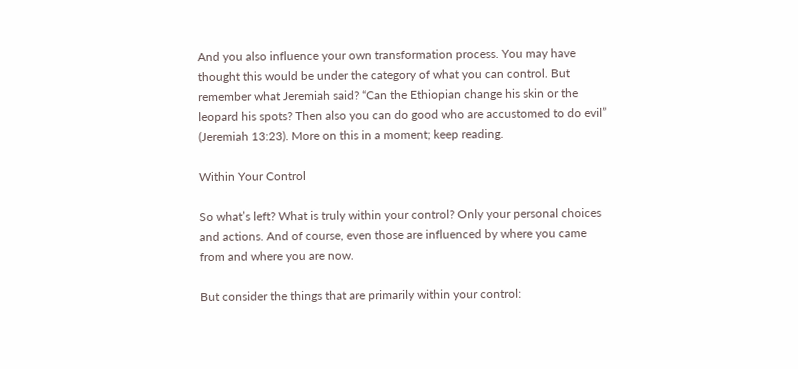And you also influence your own transformation process. You may have thought this would be under the category of what you can control. But remember what Jeremiah said? “Can the Ethiopian change his skin or the leopard his spots? Then also you can do good who are accustomed to do evil” (Jeremiah 13:23). More on this in a moment; keep reading.

Within Your Control

So what’s left? What is truly within your control? Only your personal choices and actions. And of course, even those are influenced by where you came from and where you are now.

But consider the things that are primarily within your control: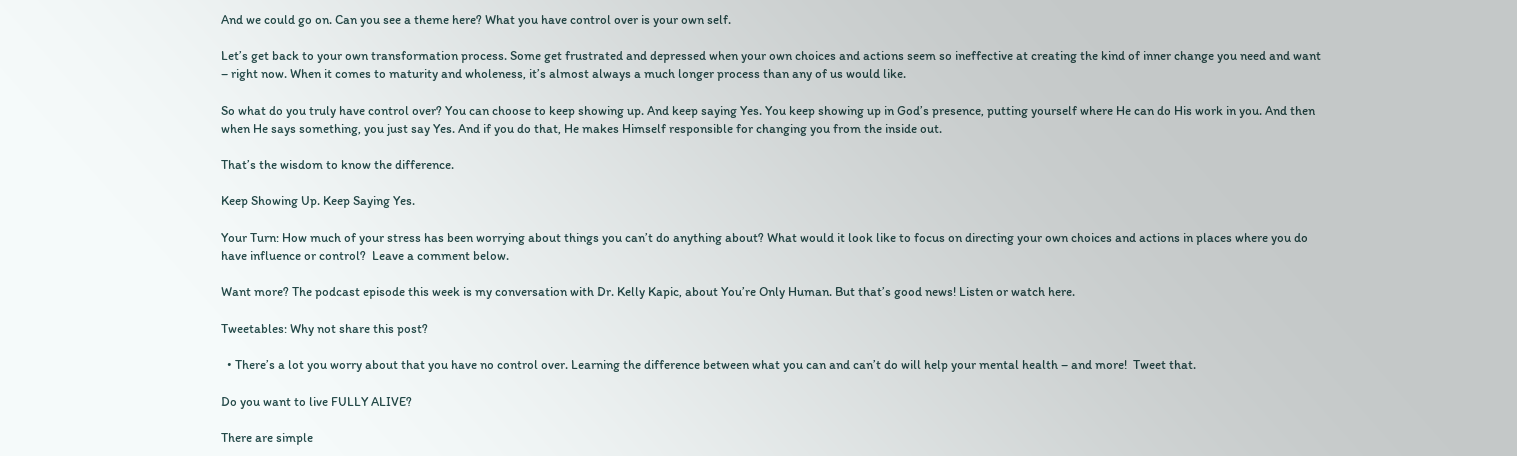And we could go on. Can you see a theme here? What you have control over is your own self.

Let’s get back to your own transformation process. Some get frustrated and depressed when your own choices and actions seem so ineffective at creating the kind of inner change you need and want – right now. When it comes to maturity and wholeness, it’s almost always a much longer process than any of us would like.

So what do you truly have control over? You can choose to keep showing up. And keep saying Yes. You keep showing up in God’s presence, putting yourself where He can do His work in you. And then when He says something, you just say Yes. And if you do that, He makes Himself responsible for changing you from the inside out.

That’s the wisdom to know the difference.

Keep Showing Up. Keep Saying Yes.

Your Turn: How much of your stress has been worrying about things you can’t do anything about? What would it look like to focus on directing your own choices and actions in places where you do have influence or control?  Leave a comment below.

Want more? The podcast episode this week is my conversation with Dr. Kelly Kapic, about You’re Only Human. But that’s good news! Listen or watch here.

Tweetables: Why not share this post?

  • There’s a lot you worry about that you have no control over. Learning the difference between what you can and can’t do will help your mental health – and more!  Tweet that.

Do you want to live FULLY ALIVE?

There are simple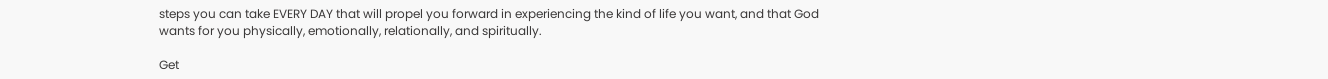steps you can take EVERY DAY that will propel you forward in experiencing the kind of life you want, and that God wants for you physically, emotionally, relationally, and spiritually.

Get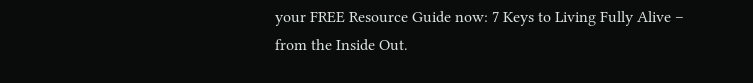your FREE Resource Guide now: 7 Keys to Living Fully Alive – from the Inside Out.